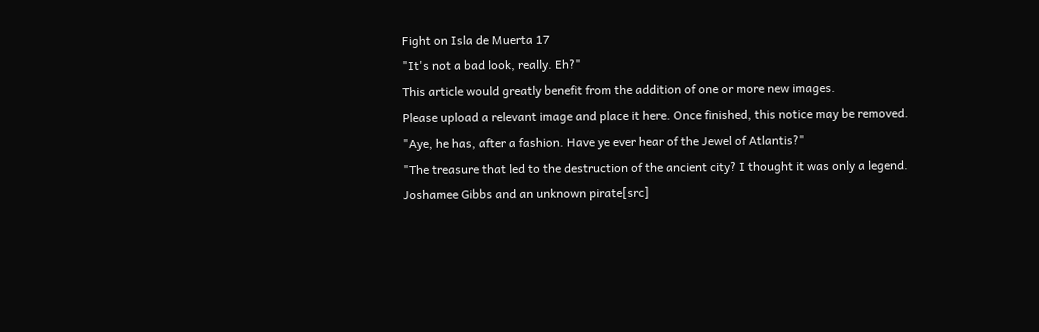Fight on Isla de Muerta 17
"It's not a bad look, really. Eh?"
This article would greatly benefit from the addition of one or more new images.
Please upload a relevant image and place it here. Once finished, this notice may be removed.
"Aye, he has, after a fashion. Have ye ever hear of the Jewel of Atlantis?"
"The treasure that led to the destruction of the ancient city? I thought it was only a legend.
Joshamee Gibbs and an unknown pirate[src]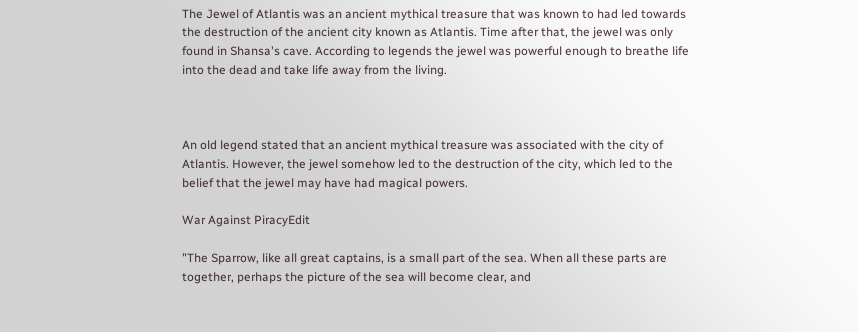The Jewel of Atlantis was an ancient mythical treasure that was known to had led towards the destruction of the ancient city known as Atlantis. Time after that, the jewel was only found in Shansa's cave. According to legends the jewel was powerful enough to breathe life into the dead and take life away from the living.



An old legend stated that an ancient mythical treasure was associated with the city of Atlantis. However, the jewel somehow led to the destruction of the city, which led to the belief that the jewel may have had magical powers.

War Against PiracyEdit

"The Sparrow, like all great captains, is a small part of the sea. When all these parts are together, perhaps the picture of the sea will become clear, and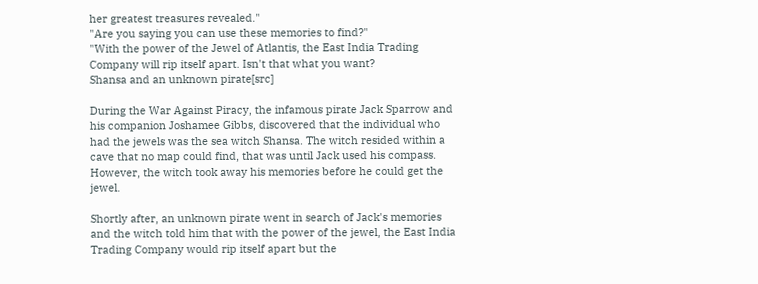her greatest treasures revealed."
"Are you saying you can use these memories to find?"
"With the power of the Jewel of Atlantis, the East India Trading Company will rip itself apart. Isn't that what you want?
Shansa and an unknown pirate[src]

During the War Against Piracy, the infamous pirate Jack Sparrow and his companion Joshamee Gibbs, discovered that the individual who had the jewels was the sea witch Shansa. The witch resided within a cave that no map could find, that was until Jack used his compass. However, the witch took away his memories before he could get the jewel.

Shortly after, an unknown pirate went in search of Jack's memories and the witch told him that with the power of the jewel, the East India Trading Company would rip itself apart but the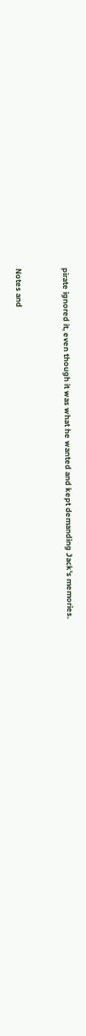pirate ignored it, even though it was what he wanted and kept demanding Jack's memories.


Notes and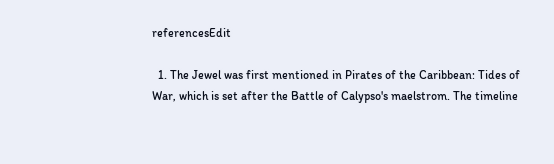referencesEdit

  1. The Jewel was first mentioned in Pirates of the Caribbean: Tides of War, which is set after the Battle of Calypso's maelstrom. The timeline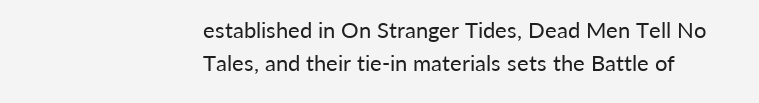established in On Stranger Tides, Dead Men Tell No Tales, and their tie-in materials sets the Battle of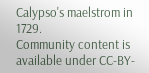Calypso's maelstrom in 1729.
Community content is available under CC-BY-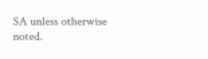SA unless otherwise noted.